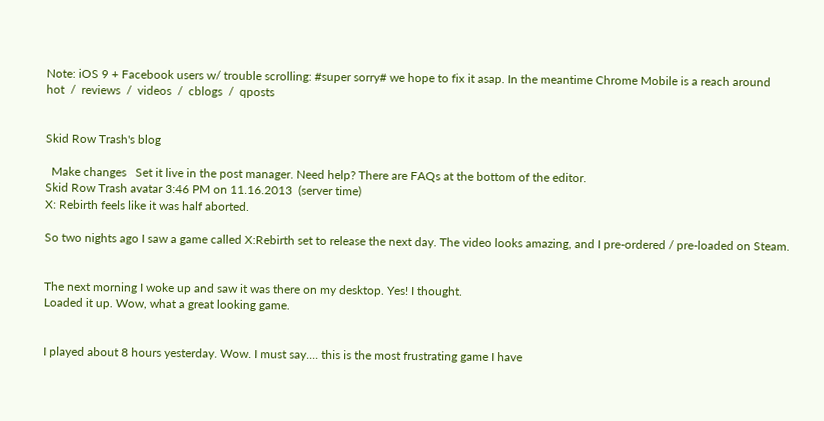Note: iOS 9 + Facebook users w/ trouble scrolling: #super sorry# we hope to fix it asap. In the meantime Chrome Mobile is a reach around
hot  /  reviews  /  videos  /  cblogs  /  qposts


Skid Row Trash's blog

  Make changes   Set it live in the post manager. Need help? There are FAQs at the bottom of the editor.
Skid Row Trash avatar 3:46 PM on 11.16.2013  (server time)
X: Rebirth feels like it was half aborted.

So two nights ago I saw a game called X:Rebirth set to release the next day. The video looks amazing, and I pre-ordered / pre-loaded on Steam.


The next morning I woke up and saw it was there on my desktop. Yes! I thought.
Loaded it up. Wow, what a great looking game.


I played about 8 hours yesterday. Wow. I must say.... this is the most frustrating game I have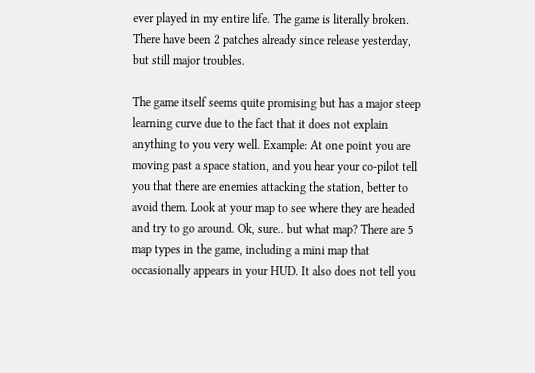ever played in my entire life. The game is literally broken. There have been 2 patches already since release yesterday, but still major troubles.

The game itself seems quite promising but has a major steep learning curve due to the fact that it does not explain anything to you very well. Example: At one point you are moving past a space station, and you hear your co-pilot tell you that there are enemies attacking the station, better to avoid them. Look at your map to see where they are headed and try to go around. Ok, sure.. but what map? There are 5 map types in the game, including a mini map that occasionally appears in your HUD. It also does not tell you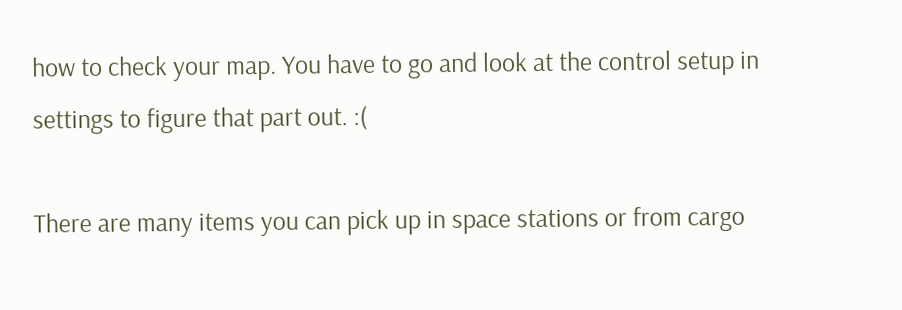how to check your map. You have to go and look at the control setup in settings to figure that part out. :(

There are many items you can pick up in space stations or from cargo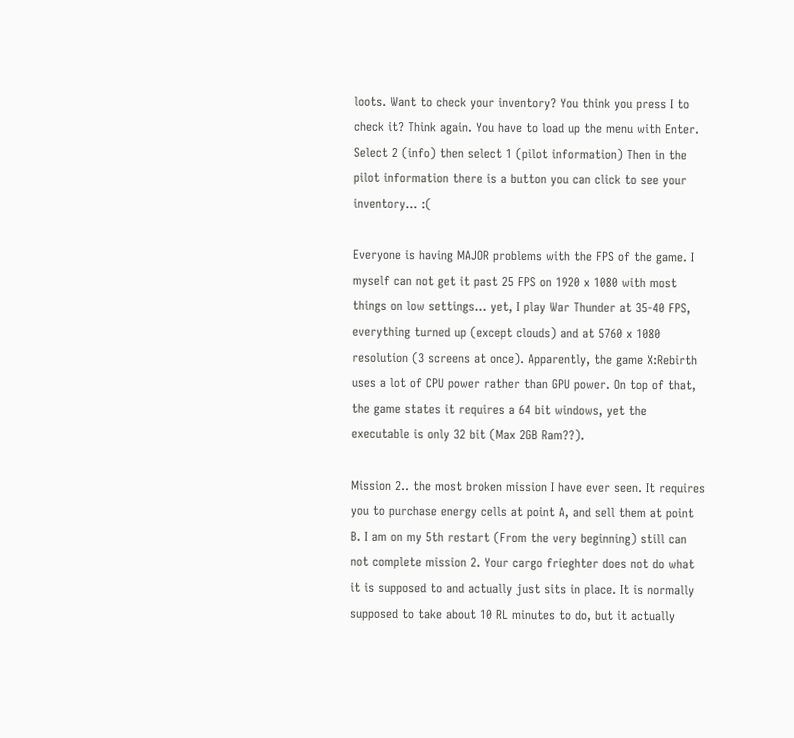loots. Want to check your inventory? You think you press I to check it? Think again. You have to load up the menu with Enter. Select 2 (info) then select 1 (pilot information) Then in the pilot information there is a button you can click to see your inventory... :(

Everyone is having MAJOR problems with the FPS of the game. I myself can not get it past 25 FPS on 1920 x 1080 with most things on low settings... yet, I play War Thunder at 35-40 FPS, everything turned up (except clouds) and at 5760 x 1080 resolution (3 screens at once). Apparently, the game X:Rebirth uses a lot of CPU power rather than GPU power. On top of that, the game states it requires a 64 bit windows, yet the executable is only 32 bit (Max 2GB Ram??).

Mission 2.. the most broken mission I have ever seen. It requires you to purchase energy cells at point A, and sell them at point B. I am on my 5th restart (From the very beginning) still can not complete mission 2. Your cargo frieghter does not do what it is supposed to and actually just sits in place. It is normally supposed to take about 10 RL minutes to do, but it actually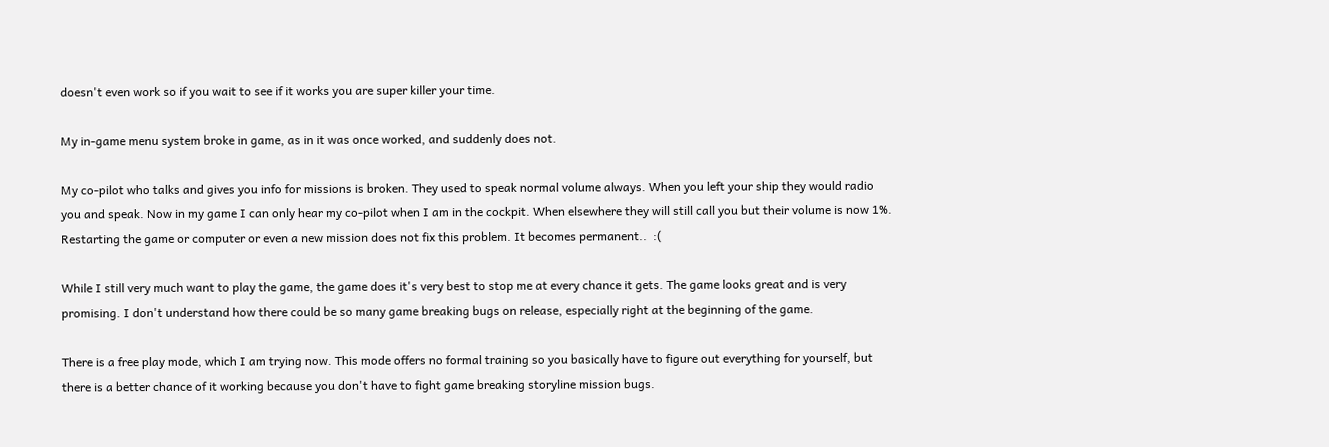doesn't even work so if you wait to see if it works you are super killer your time.

My in-game menu system broke in game, as in it was once worked, and suddenly does not.

My co-pilot who talks and gives you info for missions is broken. They used to speak normal volume always. When you left your ship they would radio you and speak. Now in my game I can only hear my co-pilot when I am in the cockpit. When elsewhere they will still call you but their volume is now 1%. Restarting the game or computer or even a new mission does not fix this problem. It becomes permanent..  :(

While I still very much want to play the game, the game does it's very best to stop me at every chance it gets. The game looks great and is very promising. I don't understand how there could be so many game breaking bugs on release, especially right at the beginning of the game.

There is a free play mode, which I am trying now. This mode offers no formal training so you basically have to figure out everything for yourself, but there is a better chance of it working because you don't have to fight game breaking storyline mission bugs.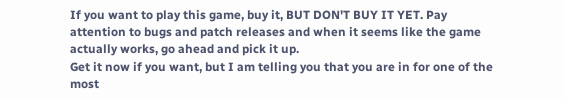If you want to play this game, buy it, BUT DON'T BUY IT YET. Pay attention to bugs and patch releases and when it seems like the game actually works, go ahead and pick it up.
Get it now if you want, but I am telling you that you are in for one of the most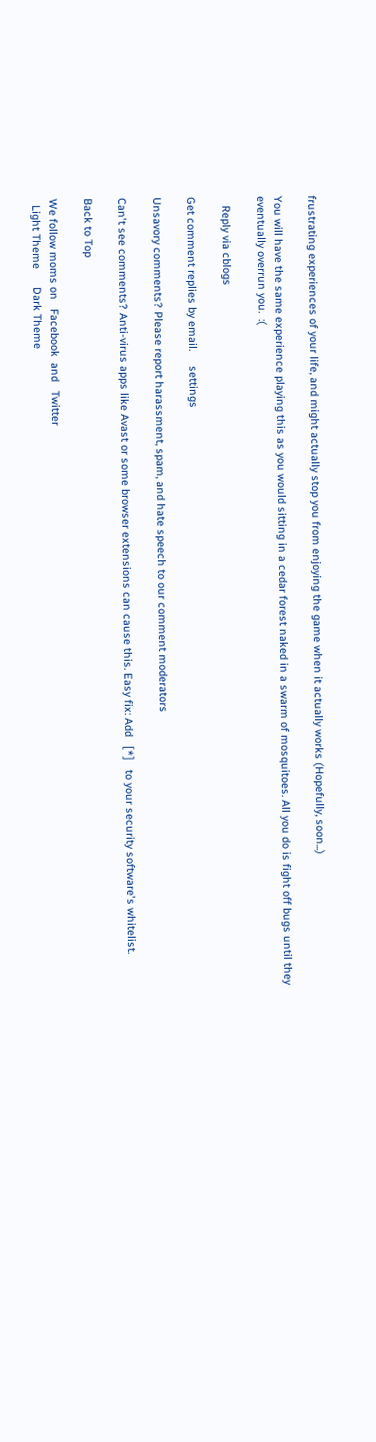frustrating experiences of your life, and might actually stop you from enjoying the game when it actually works (Hopefully, soon...)

You will have the same experience playing this as you would sitting in a cedar forest naked in a swarm of mosquitoes. All you do is fight off bugs until they eventually overrun you.  :(

   Reply via cblogs

Get comment replies by email.     settings

Unsavory comments? Please report harassment, spam, and hate speech to our comment moderators

Can't see comments? Anti-virus apps like Avast or some browser extensions can cause this. Easy fix: Add   [*]   to your security software's whitelist.

Back to Top

We follow moms on   Facebook  and   Twitter
  Light Theme      Dark Theme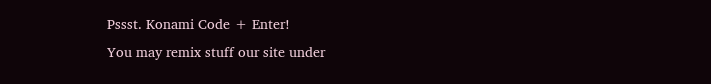Pssst. Konami Code + Enter!
You may remix stuff our site under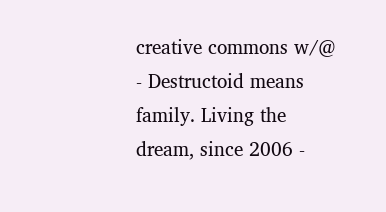creative commons w/@
- Destructoid means family. Living the dream, since 2006 -